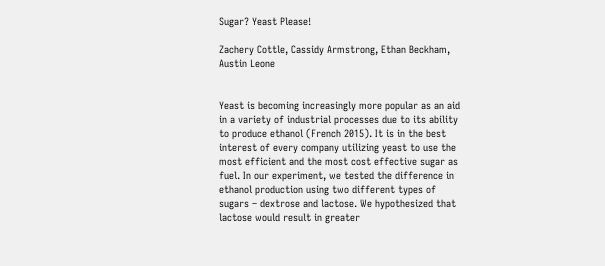Sugar? Yeast Please!

Zachery Cottle, Cassidy Armstrong, Ethan Beckham, Austin Leone


Yeast is becoming increasingly more popular as an aid in a variety of industrial processes due to its ability to produce ethanol (French 2015). It is in the best interest of every company utilizing yeast to use the most efficient and the most cost effective sugar as fuel. In our experiment, we tested the difference in ethanol production using two different types of sugars – dextrose and lactose. We hypothesized that lactose would result in greater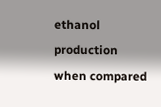ethanol production when compared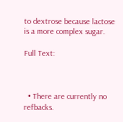to dextrose because lactose is a more complex sugar.

Full Text:



  • There are currently no refbacks.